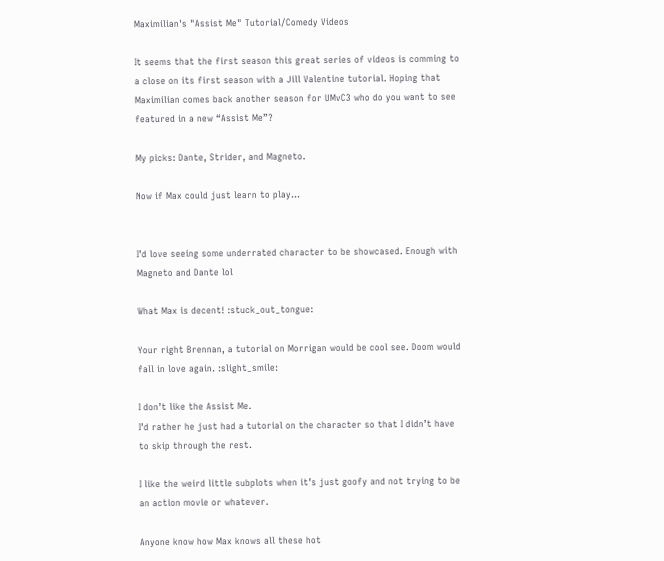Maximilian's "Assist Me" Tutorial/Comedy Videos

It seems that the first season this great series of videos is comming to a close on its first season with a Jill Valentine tutorial. Hoping that Maximilian comes back another season for UMvC3 who do you want to see featured in a new “Assist Me”?

My picks: Dante, Strider, and Magneto.

Now if Max could just learn to play…


I’d love seeing some underrated character to be showcased. Enough with Magneto and Dante lol

What Max is decent! :stuck_out_tongue:

Your right Brennan, a tutorial on Morrigan would be cool see. Doom would fall in love again. :slight_smile:

I don’t like the Assist Me.
I’d rather he just had a tutorial on the character so that I didn’t have to skip through the rest.

I like the weird little subplots when it’s just goofy and not trying to be an action movie or whatever.

Anyone know how Max knows all these hot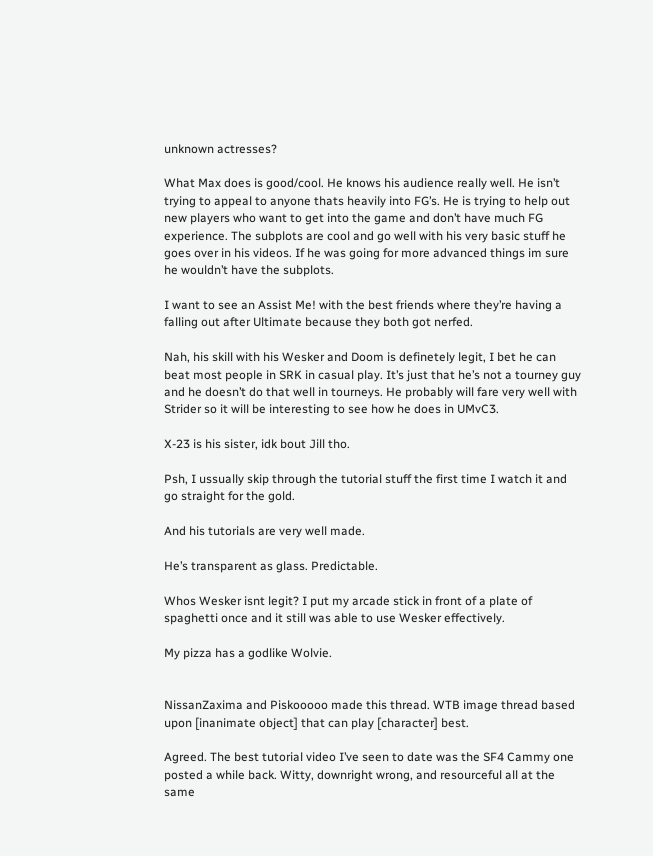unknown actresses?

What Max does is good/cool. He knows his audience really well. He isn’t trying to appeal to anyone thats heavily into FG’s. He is trying to help out new players who want to get into the game and don’t have much FG experience. The subplots are cool and go well with his very basic stuff he goes over in his videos. If he was going for more advanced things im sure he wouldn’t have the subplots.

I want to see an Assist Me! with the best friends where they’re having a falling out after Ultimate because they both got nerfed.

Nah, his skill with his Wesker and Doom is definetely legit, I bet he can beat most people in SRK in casual play. It’s just that he’s not a tourney guy and he doesn’t do that well in tourneys. He probably will fare very well with Strider so it will be interesting to see how he does in UMvC3.

X-23 is his sister, idk bout Jill tho.

Psh, I ussually skip through the tutorial stuff the first time I watch it and go straight for the gold.

And his tutorials are very well made.

He’s transparent as glass. Predictable.

Whos Wesker isnt legit? I put my arcade stick in front of a plate of spaghetti once and it still was able to use Wesker effectively.

My pizza has a godlike Wolvie.


NissanZaxima and Piskooooo made this thread. WTB image thread based upon [inanimate object] that can play [character] best.

Agreed. The best tutorial video I’ve seen to date was the SF4 Cammy one posted a while back. Witty, downright wrong, and resourceful all at the same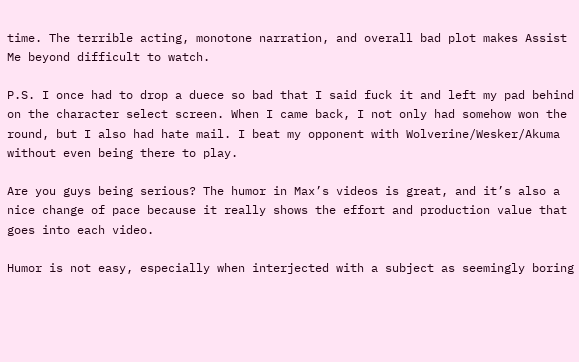time. The terrible acting, monotone narration, and overall bad plot makes Assist Me beyond difficult to watch.

P.S. I once had to drop a duece so bad that I said fuck it and left my pad behind on the character select screen. When I came back, I not only had somehow won the round, but I also had hate mail. I beat my opponent with Wolverine/Wesker/Akuma without even being there to play.

Are you guys being serious? The humor in Max’s videos is great, and it’s also a nice change of pace because it really shows the effort and production value that goes into each video.

Humor is not easy, especially when interjected with a subject as seemingly boring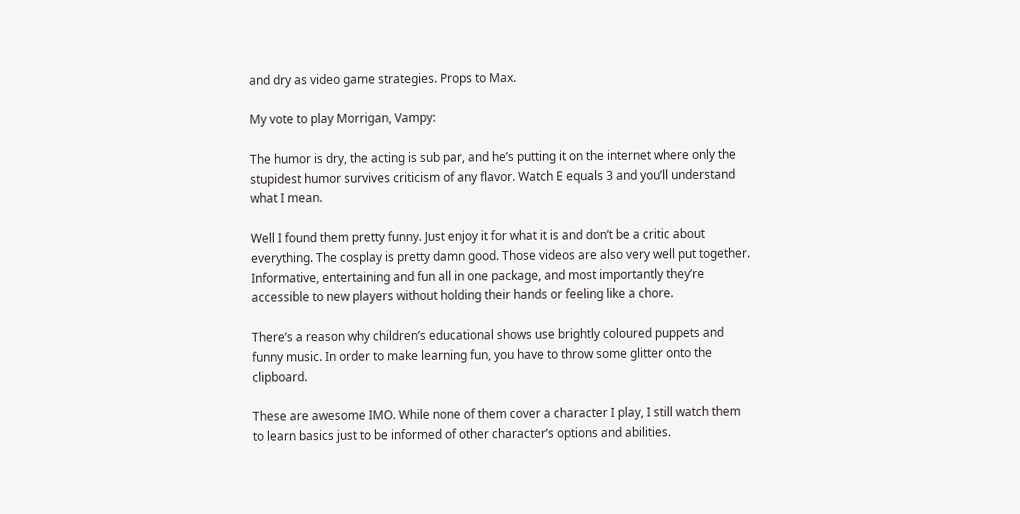and dry as video game strategies. Props to Max.

My vote to play Morrigan, Vampy:

The humor is dry, the acting is sub par, and he’s putting it on the internet where only the stupidest humor survives criticism of any flavor. Watch E equals 3 and you’ll understand what I mean.

Well I found them pretty funny. Just enjoy it for what it is and don’t be a critic about everything. The cosplay is pretty damn good. Those videos are also very well put together. Informative, entertaining and fun all in one package, and most importantly they’re accessible to new players without holding their hands or feeling like a chore.

There’s a reason why children’s educational shows use brightly coloured puppets and funny music. In order to make learning fun, you have to throw some glitter onto the clipboard.

These are awesome IMO. While none of them cover a character I play, I still watch them to learn basics just to be informed of other character’s options and abilities.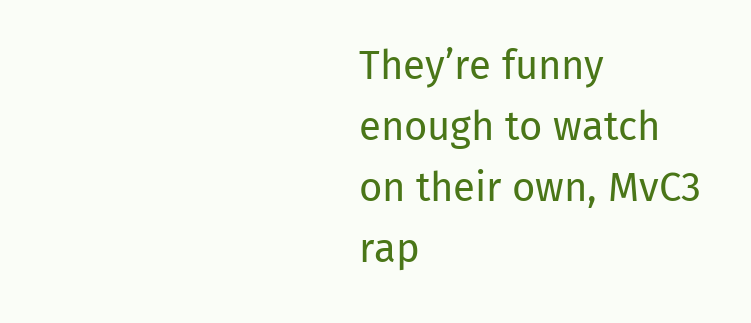They’re funny enough to watch on their own, MvC3 rap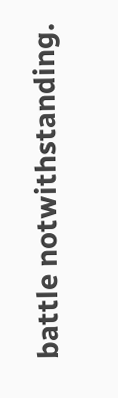battle notwithstanding.